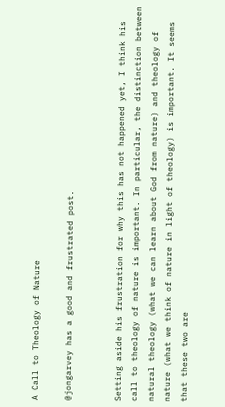A Call to Theology of Nature

@jongarvey has a good and frustrated post.


Setting aside his frustration for why this has not happened yet, I think his call to theology of nature is important. In particular, the distinction between natural theology (what we can learn about God from nature) and theology of nature (what we think of nature in light of theology) is important. It seems that these two are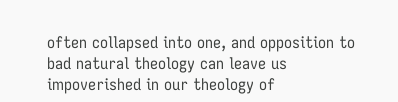often collapsed into one, and opposition to bad natural theology can leave us impoverished in our theology of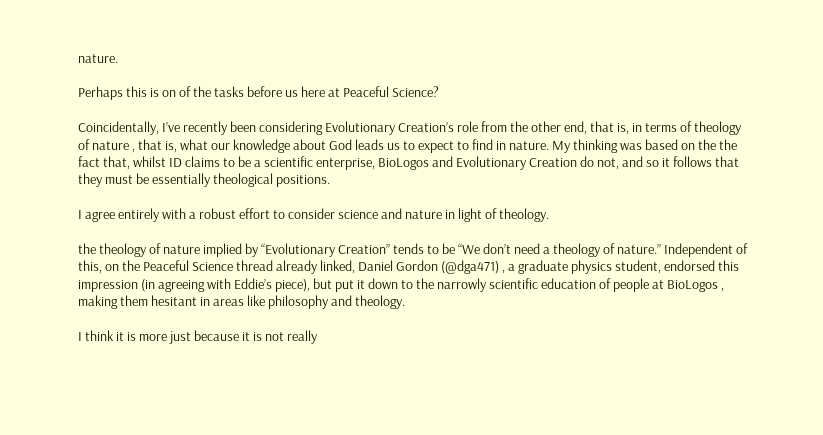nature.

Perhaps this is on of the tasks before us here at Peaceful Science?

Coincidentally, I’ve recently been considering Evolutionary Creation’s role from the other end, that is, in terms of theology of nature , that is, what our knowledge about God leads us to expect to find in nature. My thinking was based on the the fact that, whilst ID claims to be a scientific enterprise, BioLogos and Evolutionary Creation do not, and so it follows that they must be essentially theological positions.

I agree entirely with a robust effort to consider science and nature in light of theology.

the theology of nature implied by “Evolutionary Creation” tends to be “We don’t need a theology of nature.” Independent of this, on the Peaceful Science thread already linked, Daniel Gordon (@dga471) , a graduate physics student, endorsed this impression (in agreeing with Eddie’s piece), but put it down to the narrowly scientific education of people at BioLogos , making them hesitant in areas like philosophy and theology.

I think it is more just because it is not really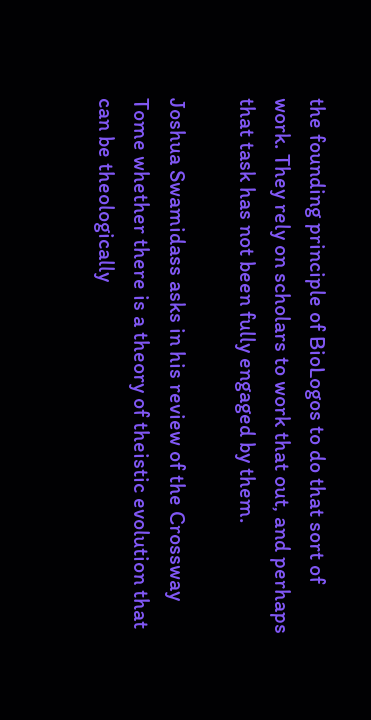the founding principle of BioLogos to do that sort of work. They rely on scholars to work that out, and perhaps that task has not been fully engaged by them.

Joshua Swamidass asks in his review of the Crossway Tome whether there is a theory of theistic evolution that can be theologically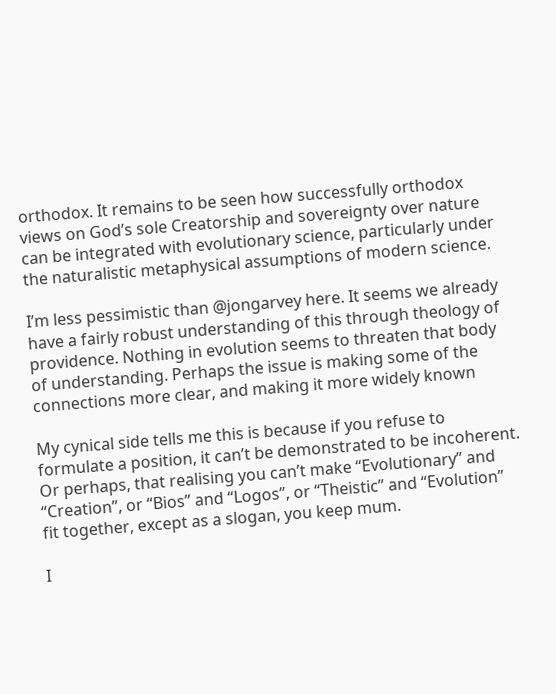orthodox. It remains to be seen how successfully orthodox views on God’s sole Creatorship and sovereignty over nature can be integrated with evolutionary science, particularly under the naturalistic metaphysical assumptions of modern science.

I’m less pessimistic than @jongarvey here. It seems we already have a fairly robust understanding of this through theology of providence. Nothing in evolution seems to threaten that body of understanding. Perhaps the issue is making some of the connections more clear, and making it more widely known

My cynical side tells me this is because if you refuse to formulate a position, it can’t be demonstrated to be incoherent. Or perhaps, that realising you can’t make “Evolutionary” and “Creation”, or “Bios” and “Logos”, or “Theistic” and “Evolution” fit together, except as a slogan, you keep mum.

I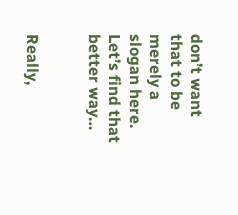don’t want that to be merely a slogan here. Let’s find that better way…


Really,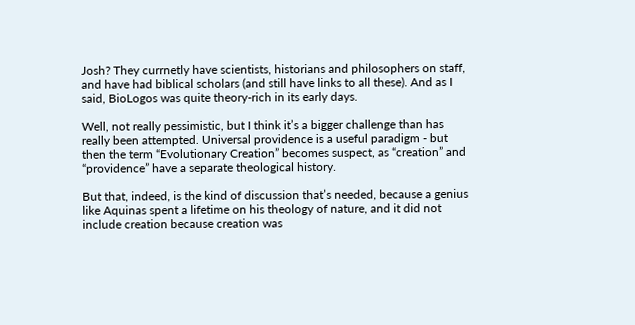Josh? They currnetly have scientists, historians and philosophers on staff, and have had biblical scholars (and still have links to all these). And as I said, BioLogos was quite theory-rich in its early days.

Well, not really pessimistic, but I think it’s a bigger challenge than has really been attempted. Universal providence is a useful paradigm - but then the term “Evolutionary Creation” becomes suspect, as “creation” and “providence” have a separate theological history.

But that, indeed, is the kind of discussion that’s needed, because a genius like Aquinas spent a lifetime on his theology of nature, and it did not include creation because creation was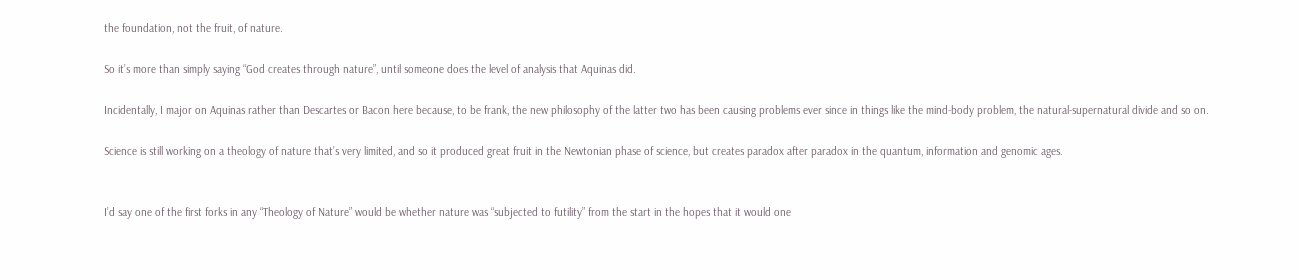the foundation, not the fruit, of nature.

So it’s more than simply saying “God creates through nature”, until someone does the level of analysis that Aquinas did.

Incidentally, I major on Aquinas rather than Descartes or Bacon here because, to be frank, the new philosophy of the latter two has been causing problems ever since in things like the mind-body problem, the natural-supernatural divide and so on.

Science is still working on a theology of nature that’s very limited, and so it produced great fruit in the Newtonian phase of science, but creates paradox after paradox in the quantum, information and genomic ages.


I’d say one of the first forks in any “Theology of Nature” would be whether nature was “subjected to futility” from the start in the hopes that it would one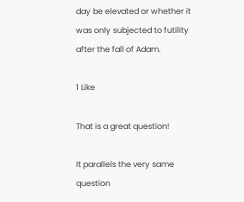day be elevated or whether it was only subjected to futility after the fall of Adam.

1 Like

That is a great question!

It parallels the very same question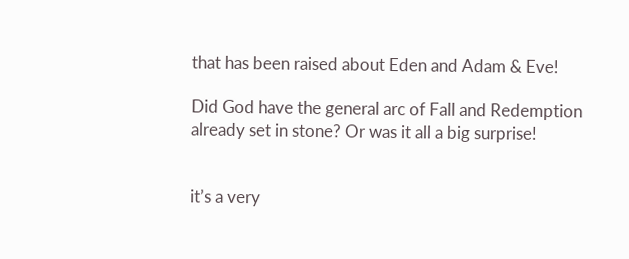that has been raised about Eden and Adam & Eve!

Did God have the general arc of Fall and Redemption already set in stone? Or was it all a big surprise!


it’s a very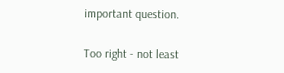important question.

Too right - not least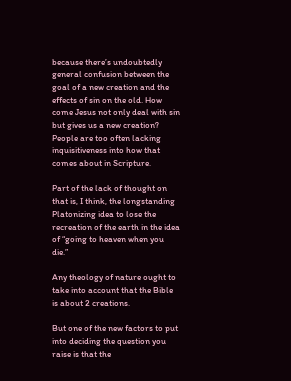because there’s undoubtedly general confusion between the goal of a new creation and the effects of sin on the old. How come Jesus not only deal with sin but gives us a new creation? People are too often lacking inquisitiveness into how that comes about in Scripture.

Part of the lack of thought on that is, I think, the longstanding Platonizing idea to lose the recreation of the earth in the idea of “going to heaven when you die.”

Any theology of nature ought to take into account that the Bible is about 2 creations.

But one of the new factors to put into deciding the question you raise is that the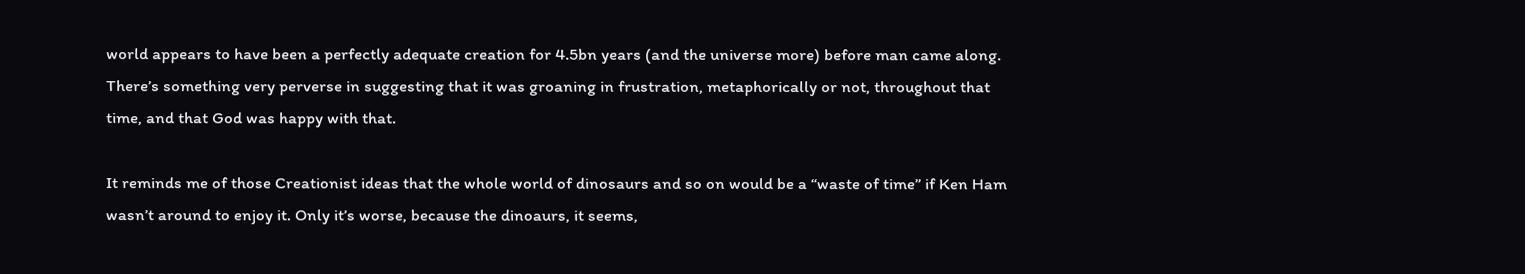world appears to have been a perfectly adequate creation for 4.5bn years (and the universe more) before man came along. There’s something very perverse in suggesting that it was groaning in frustration, metaphorically or not, throughout that time, and that God was happy with that.

It reminds me of those Creationist ideas that the whole world of dinosaurs and so on would be a “waste of time” if Ken Ham wasn’t around to enjoy it. Only it’s worse, because the dinoaurs, it seems,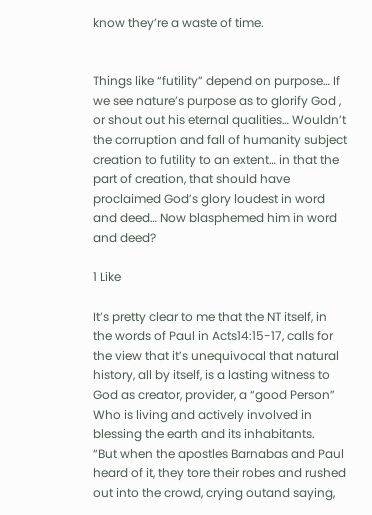know they’re a waste of time.


Things like “futility” depend on purpose… If we see nature’s purpose as to glorify God , or shout out his eternal qualities… Wouldn’t the corruption and fall of humanity subject creation to futility to an extent… in that the part of creation, that should have proclaimed God’s glory loudest in word and deed… Now blasphemed him in word and deed?

1 Like

It’s pretty clear to me that the NT itself, in the words of Paul in Acts14:15-17, calls for the view that it’s unequivocal that natural history, all by itself, is a lasting witness to God as creator, provider, a “good Person” Who is living and actively involved in blessing the earth and its inhabitants.
“But when the apostles Barnabas and Paul heard of it, they tore their robes and rushed out into the crowd, crying outand saying,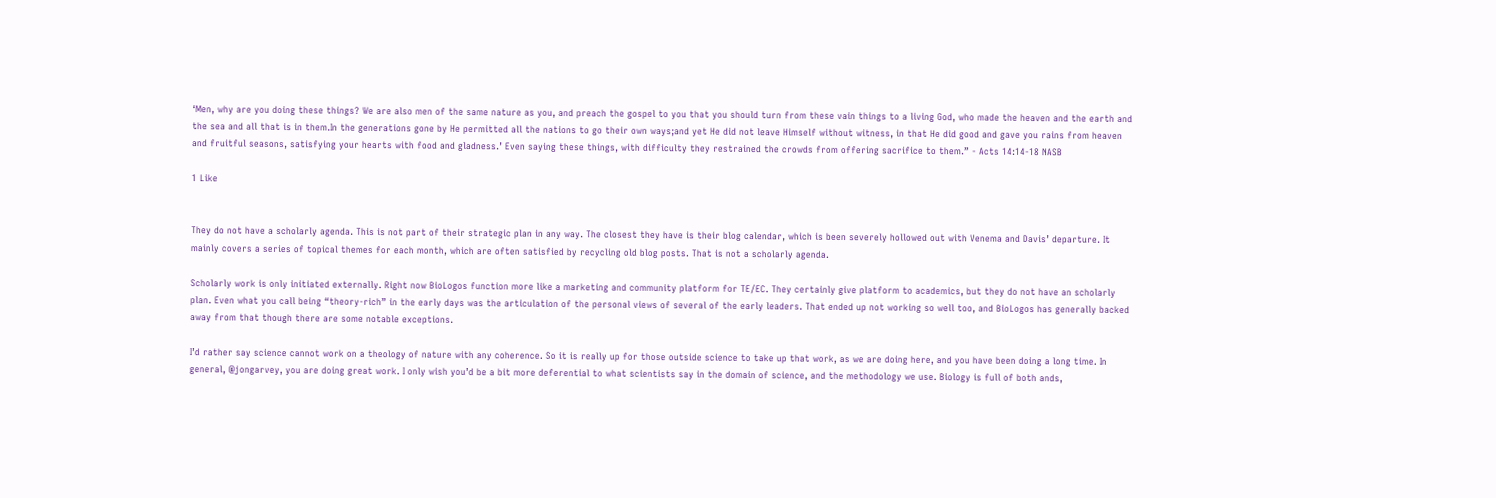‘Men, why are you doing these things? We are also men of the same nature as you, and preach the gospel to you that you should turn from these vain things to a living God, who made the heaven and the earth and the sea and all that is in them.In the generations gone by He permitted all the nations to go their own ways;and yet He did not leave Himself without witness, in that He did good and gave you rains from heaven and fruitful seasons, satisfying your hearts with food and gladness.’ Even saying these things, with difficulty they restrained the crowds from offering sacrifice to them.” - Acts 14:14-18 NASB

1 Like


They do not have a scholarly agenda. This is not part of their strategic plan in any way. The closest they have is their blog calendar, which is been severely hollowed out with Venema and Davis’ departure. It mainly covers a series of topical themes for each month, which are often satisfied by recycling old blog posts. That is not a scholarly agenda.

Scholarly work is only initiated externally. Right now BioLogos function more like a marketing and community platform for TE/EC. They certainly give platform to academics, but they do not have an scholarly plan. Even what you call being “theory-rich” in the early days was the articulation of the personal views of several of the early leaders. That ended up not working so well too, and BioLogos has generally backed away from that though there are some notable exceptions.

I’d rather say science cannot work on a theology of nature with any coherence. So it is really up for those outside science to take up that work, as we are doing here, and you have been doing a long time. In general, @jongarvey, you are doing great work. I only wish you’d be a bit more deferential to what scientists say in the domain of science, and the methodology we use. Biology is full of both ands,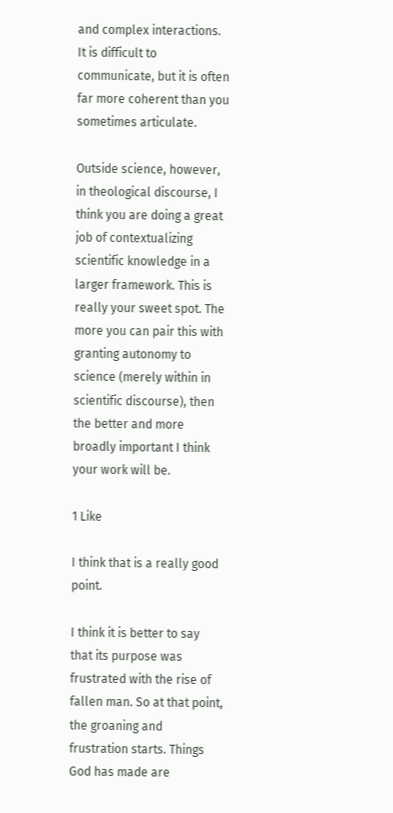and complex interactions. It is difficult to communicate, but it is often far more coherent than you sometimes articulate.

Outside science, however, in theological discourse, I think you are doing a great job of contextualizing scientific knowledge in a larger framework. This is really your sweet spot. The more you can pair this with granting autonomy to science (merely within in scientific discourse), then the better and more broadly important I think your work will be.

1 Like

I think that is a really good point.

I think it is better to say that its purpose was frustrated with the rise of fallen man. So at that point, the groaning and frustration starts. Things God has made are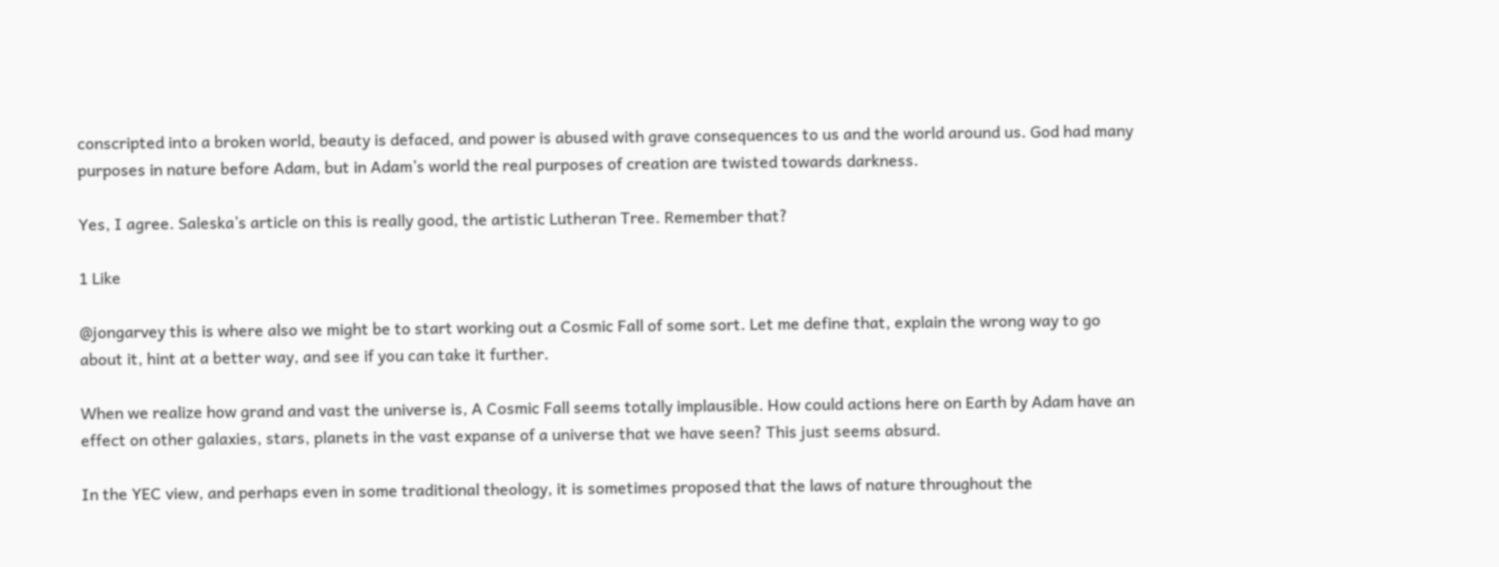conscripted into a broken world, beauty is defaced, and power is abused with grave consequences to us and the world around us. God had many purposes in nature before Adam, but in Adam’s world the real purposes of creation are twisted towards darkness.

Yes, I agree. Saleska’s article on this is really good, the artistic Lutheran Tree. Remember that?

1 Like

@jongarvey this is where also we might be to start working out a Cosmic Fall of some sort. Let me define that, explain the wrong way to go about it, hint at a better way, and see if you can take it further.

When we realize how grand and vast the universe is, A Cosmic Fall seems totally implausible. How could actions here on Earth by Adam have an effect on other galaxies, stars, planets in the vast expanse of a universe that we have seen? This just seems absurd.

In the YEC view, and perhaps even in some traditional theology, it is sometimes proposed that the laws of nature throughout the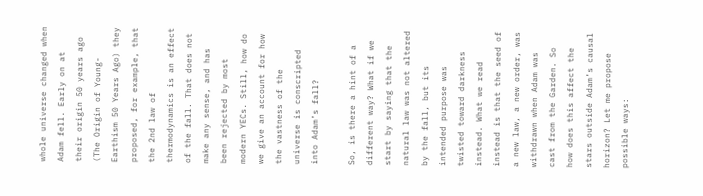whole universe changed when Adam fell. Early on at their origin 50 years ago (The Origin of Young-Earthism 50 Years Ago) they proposed, for example, that the 2nd law of thermodynamics is an effect of the fall. That does not make any sense, and has been rejected by most modern YECs. Still, how do we give an account for how the vastness of the universe is conscripted into Adam’s fall?

So, is there a hint of a different way? What if we start by saying that the natural law was not altered by the fall, but its intended purpose was twisted toward darkness instead. What we read instead is that the seed of a new law, a new order, was withdrawn when Adam was cast from the Garden. So how does this affect the stars outside Adam’s causal horizon? Let me propose possible ways: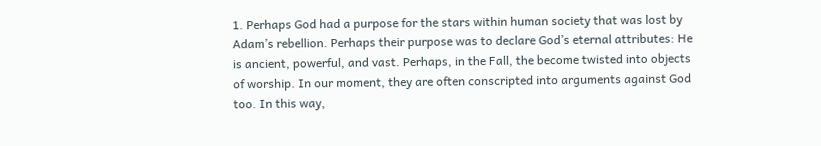1. Perhaps God had a purpose for the stars within human society that was lost by Adam’s rebellion. Perhaps their purpose was to declare God’s eternal attributes: He is ancient, powerful, and vast. Perhaps, in the Fall, the become twisted into objects of worship. In our moment, they are often conscripted into arguments against God too. In this way,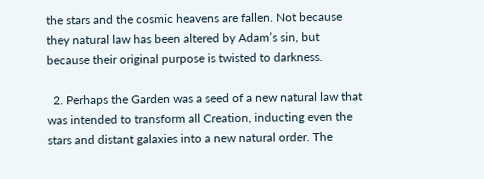the stars and the cosmic heavens are fallen. Not because they natural law has been altered by Adam’s sin, but because their original purpose is twisted to darkness.

  2. Perhaps the Garden was a seed of a new natural law that was intended to transform all Creation, inducting even the stars and distant galaxies into a new natural order. The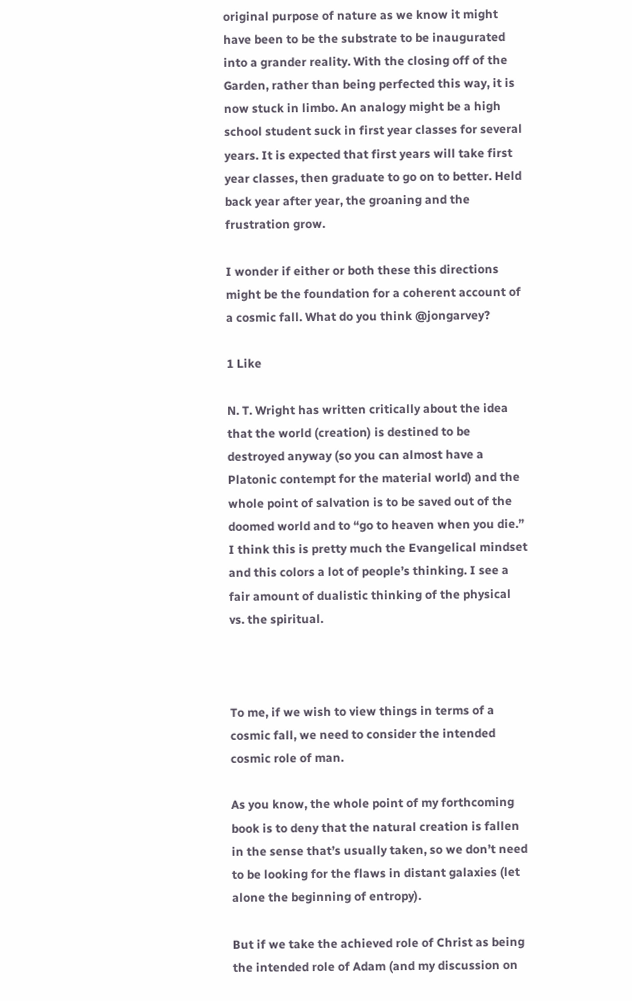original purpose of nature as we know it might have been to be the substrate to be inaugurated into a grander reality. With the closing off of the Garden, rather than being perfected this way, it is now stuck in limbo. An analogy might be a high school student suck in first year classes for several years. It is expected that first years will take first year classes, then graduate to go on to better. Held back year after year, the groaning and the frustration grow.

I wonder if either or both these this directions might be the foundation for a coherent account of a cosmic fall. What do you think @jongarvey?

1 Like

N. T. Wright has written critically about the idea that the world (creation) is destined to be destroyed anyway (so you can almost have a Platonic contempt for the material world) and the whole point of salvation is to be saved out of the doomed world and to “go to heaven when you die.” I think this is pretty much the Evangelical mindset and this colors a lot of people’s thinking. I see a fair amount of dualistic thinking of the physical vs. the spiritual.



To me, if we wish to view things in terms of a cosmic fall, we need to consider the intended cosmic role of man.

As you know, the whole point of my forthcoming book is to deny that the natural creation is fallen in the sense that’s usually taken, so we don’t need to be looking for the flaws in distant galaxies (let alone the beginning of entropy).

But if we take the achieved role of Christ as being the intended role of Adam (and my discussion on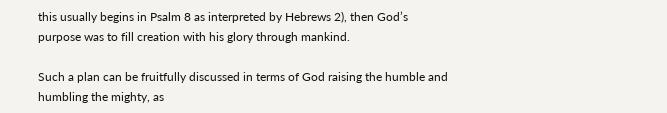this usually begins in Psalm 8 as interpreted by Hebrews 2), then God’s purpose was to fill creation with his glory through mankind.

Such a plan can be fruitfully discussed in terms of God raising the humble and humbling the mighty, as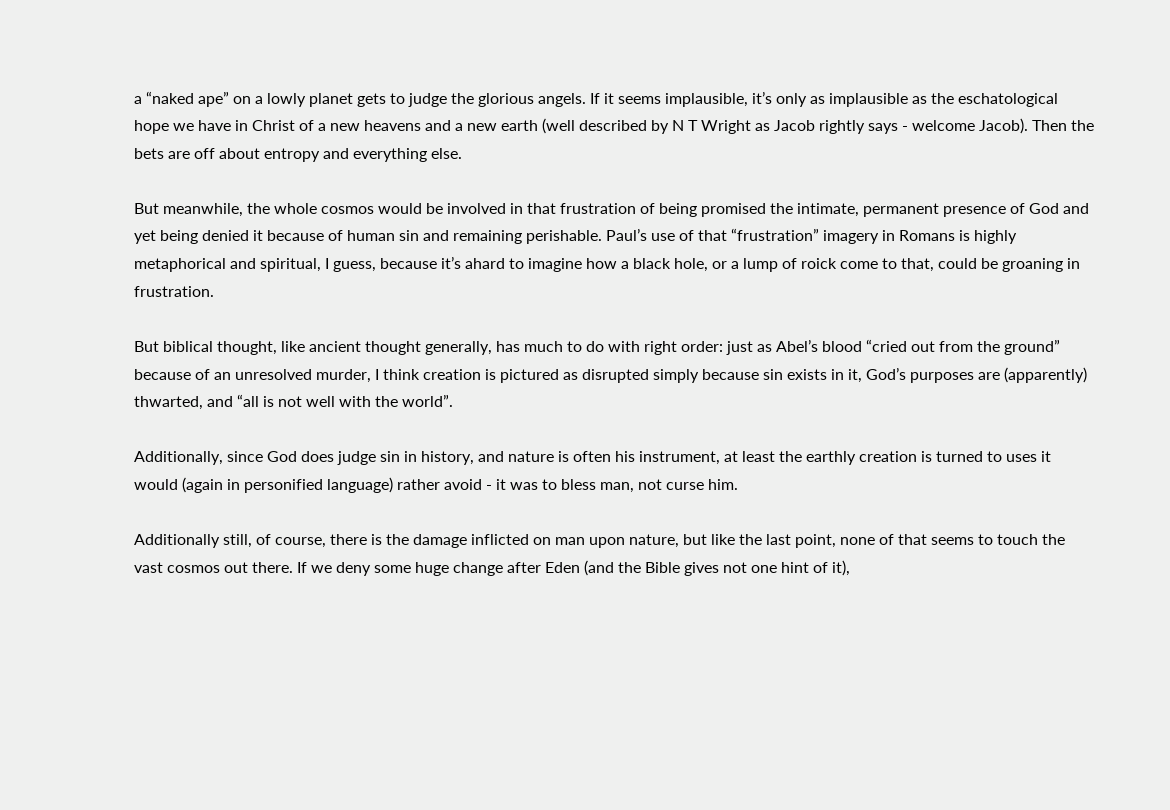a “naked ape” on a lowly planet gets to judge the glorious angels. If it seems implausible, it’s only as implausible as the eschatological hope we have in Christ of a new heavens and a new earth (well described by N T Wright as Jacob rightly says - welcome Jacob). Then the bets are off about entropy and everything else.

But meanwhile, the whole cosmos would be involved in that frustration of being promised the intimate, permanent presence of God and yet being denied it because of human sin and remaining perishable. Paul’s use of that “frustration” imagery in Romans is highly metaphorical and spiritual, I guess, because it’s ahard to imagine how a black hole, or a lump of roick come to that, could be groaning in frustration.

But biblical thought, like ancient thought generally, has much to do with right order: just as Abel’s blood “cried out from the ground” because of an unresolved murder, I think creation is pictured as disrupted simply because sin exists in it, God’s purposes are (apparently) thwarted, and “all is not well with the world”.

Additionally, since God does judge sin in history, and nature is often his instrument, at least the earthly creation is turned to uses it would (again in personified language) rather avoid - it was to bless man, not curse him.

Additionally still, of course, there is the damage inflicted on man upon nature, but like the last point, none of that seems to touch the vast cosmos out there. If we deny some huge change after Eden (and the Bible gives not one hint of it),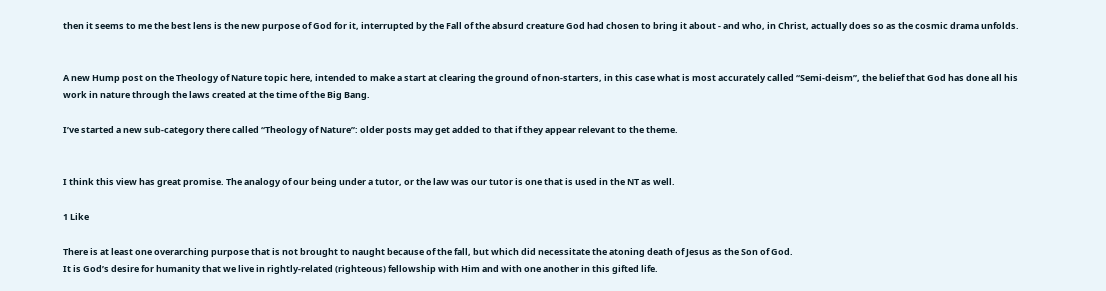then it seems to me the best lens is the new purpose of God for it, interrupted by the Fall of the absurd creature God had chosen to bring it about - and who, in Christ, actually does so as the cosmic drama unfolds.


A new Hump post on the Theology of Nature topic here, intended to make a start at clearing the ground of non-starters, in this case what is most accurately called “Semi-deism”, the belief that God has done all his work in nature through the laws created at the time of the Big Bang.

I’ve started a new sub-category there called “Theology of Nature”: older posts may get added to that if they appear relevant to the theme.


I think this view has great promise. The analogy of our being under a tutor, or the law was our tutor is one that is used in the NT as well.

1 Like

There is at least one overarching purpose that is not brought to naught because of the fall, but which did necessitate the atoning death of Jesus as the Son of God.
It is God’s desire for humanity that we live in rightly-related (righteous) fellowship with Him and with one another in this gifted life.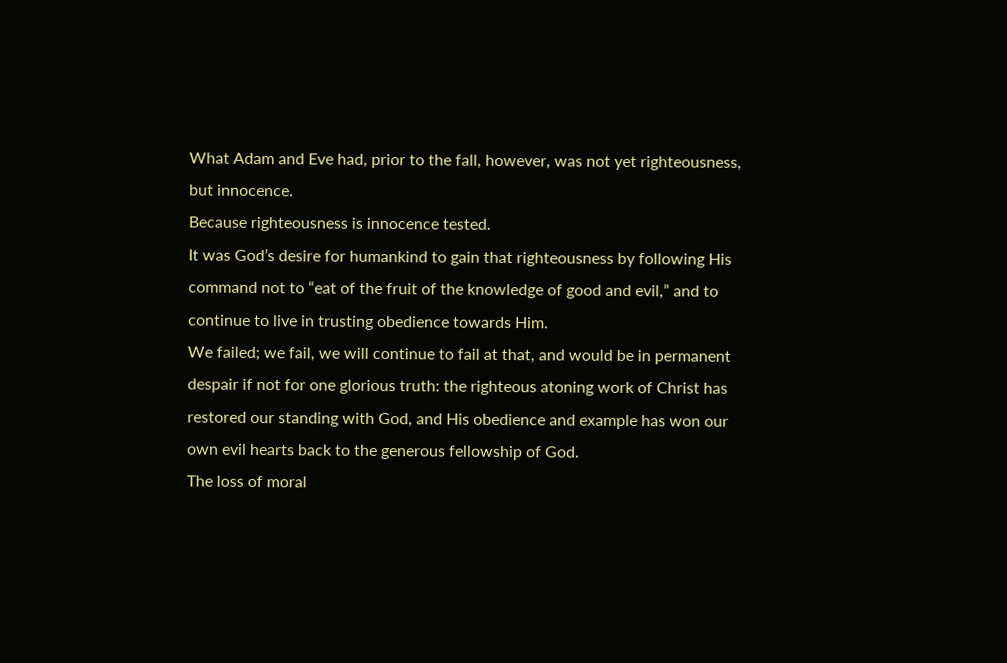What Adam and Eve had, prior to the fall, however, was not yet righteousness, but innocence.
Because righteousness is innocence tested.
It was God’s desire for humankind to gain that righteousness by following His command not to “eat of the fruit of the knowledge of good and evil,” and to continue to live in trusting obedience towards Him.
We failed; we fail, we will continue to fail at that, and would be in permanent despair if not for one glorious truth: the righteous atoning work of Christ has restored our standing with God, and His obedience and example has won our own evil hearts back to the generous fellowship of God.
The loss of moral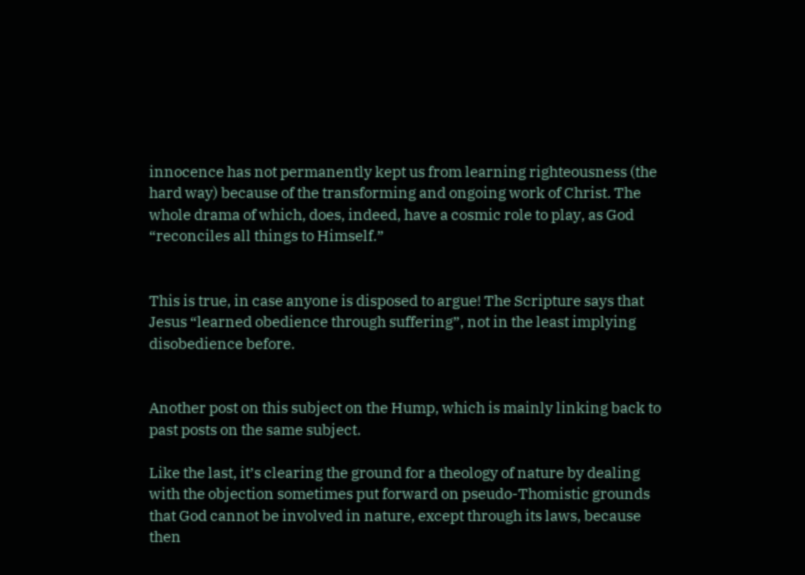innocence has not permanently kept us from learning righteousness (the hard way) because of the transforming and ongoing work of Christ. The whole drama of which, does, indeed, have a cosmic role to play, as God “reconciles all things to Himself.”


This is true, in case anyone is disposed to argue! The Scripture says that Jesus “learned obedience through suffering”, not in the least implying disobedience before.


Another post on this subject on the Hump, which is mainly linking back to past posts on the same subject.

Like the last, it’s clearing the ground for a theology of nature by dealing with the objection sometimes put forward on pseudo-Thomistic grounds that God cannot be involved in nature, except through its laws, because then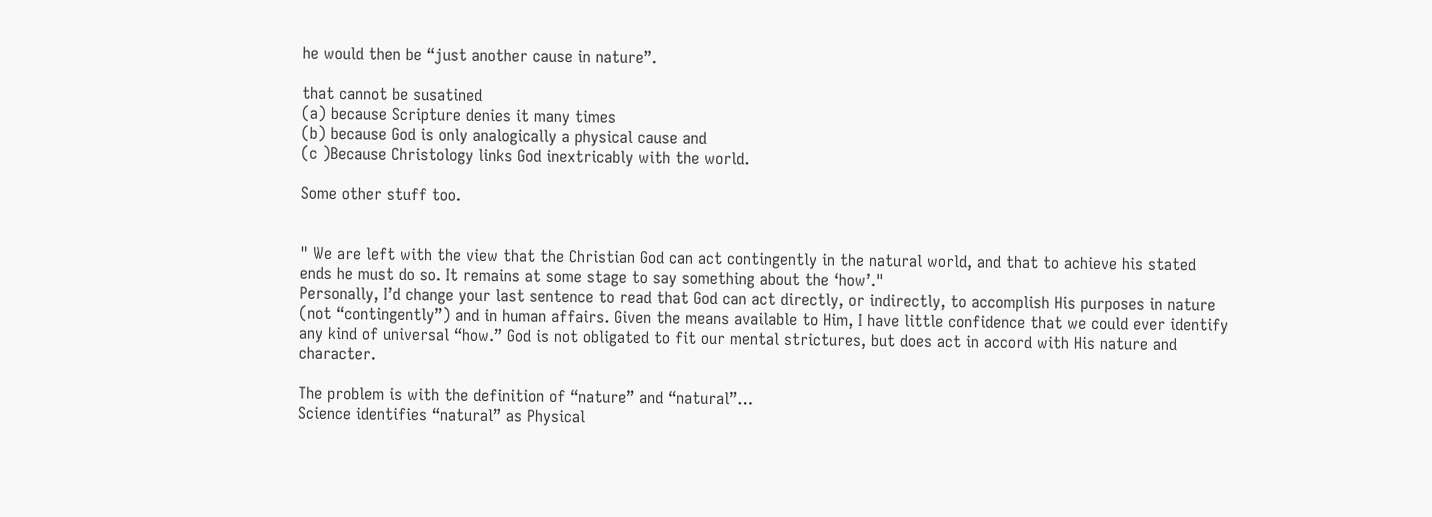he would then be “just another cause in nature”.

that cannot be susatined
(a) because Scripture denies it many times
(b) because God is only analogically a physical cause and
(c )Because Christology links God inextricably with the world.

Some other stuff too.


" We are left with the view that the Christian God can act contingently in the natural world, and that to achieve his stated ends he must do so. It remains at some stage to say something about the ‘how’."
Personally, I’d change your last sentence to read that God can act directly, or indirectly, to accomplish His purposes in nature (not “contingently”) and in human affairs. Given the means available to Him, I have little confidence that we could ever identify any kind of universal “how.” God is not obligated to fit our mental strictures, but does act in accord with His nature and character.

The problem is with the definition of “nature” and “natural”…
Science identifies “natural” as Physical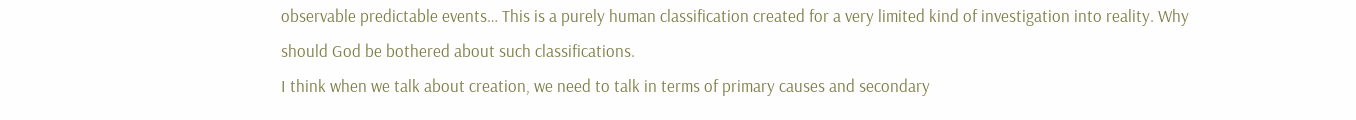observable predictable events… This is a purely human classification created for a very limited kind of investigation into reality. Why should God be bothered about such classifications.
I think when we talk about creation, we need to talk in terms of primary causes and secondary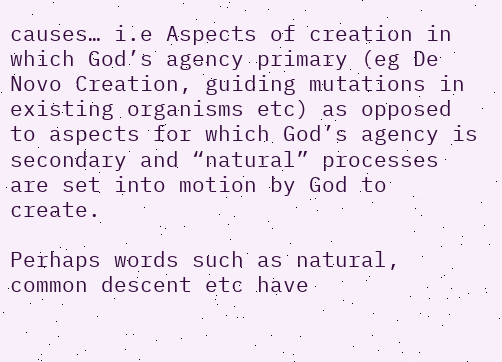causes… i.e Aspects of creation in which God’s agency primary (eg De Novo Creation, guiding mutations in existing organisms etc) as opposed to aspects for which God’s agency is secondary and “natural” processes are set into motion by God to create.

Perhaps words such as natural, common descent etc have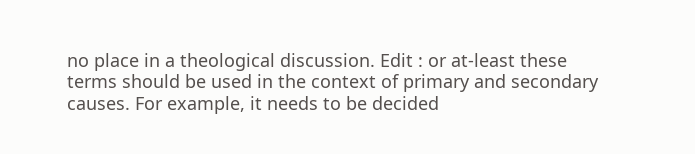no place in a theological discussion. Edit : or at-least these terms should be used in the context of primary and secondary causes. For example, it needs to be decided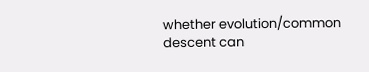whether evolution/common descent can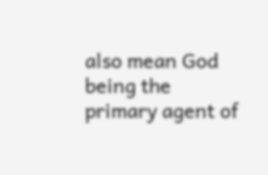also mean God being the primary agent of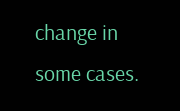change in some cases.